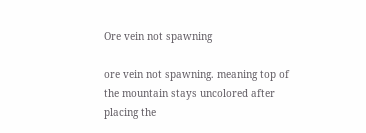Ore vein not spawning

ore vein not spawning. meaning top of the mountain stays uncolored after placing the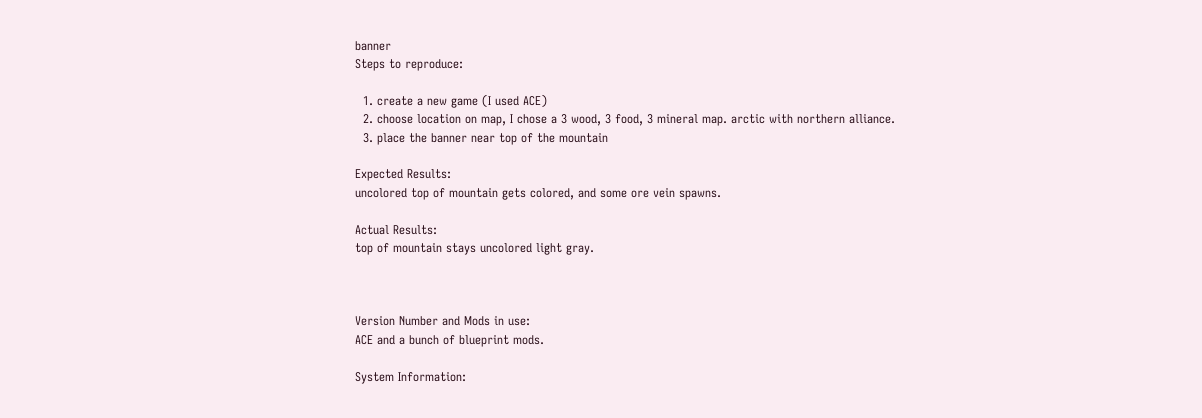banner
Steps to reproduce:

  1. create a new game (I used ACE)
  2. choose location on map, I chose a 3 wood, 3 food, 3 mineral map. arctic with northern alliance.
  3. place the banner near top of the mountain

Expected Results:
uncolored top of mountain gets colored, and some ore vein spawns.

Actual Results:
top of mountain stays uncolored light gray.



Version Number and Mods in use:
ACE and a bunch of blueprint mods.

System Information: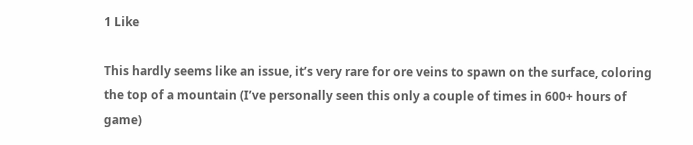1 Like

This hardly seems like an issue, it’s very rare for ore veins to spawn on the surface, coloring the top of a mountain (I’ve personally seen this only a couple of times in 600+ hours of game)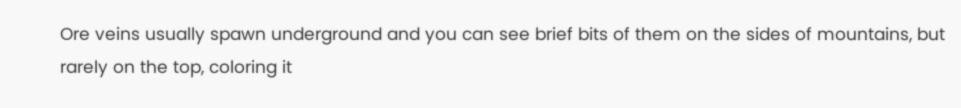Ore veins usually spawn underground and you can see brief bits of them on the sides of mountains, but rarely on the top, coloring it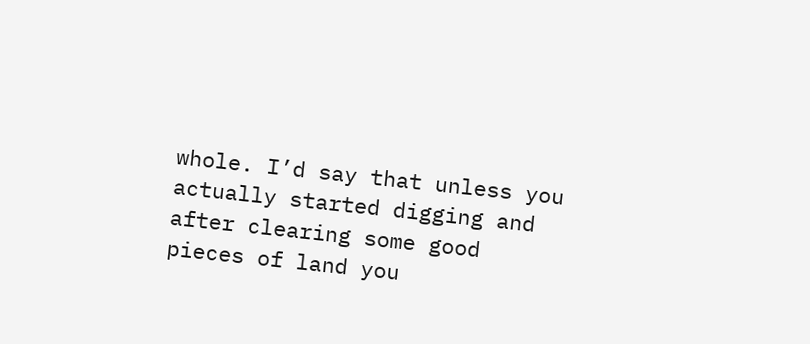whole. I’d say that unless you actually started digging and after clearing some good pieces of land you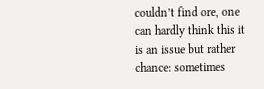couldn’t find ore, one can hardly think this it is an issue but rather chance: sometimes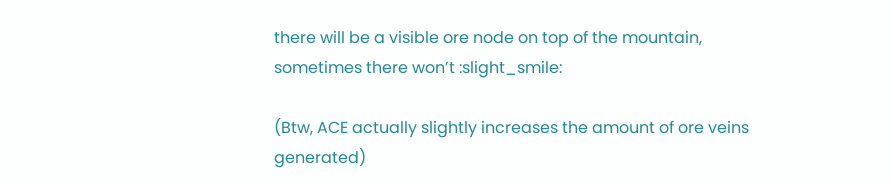there will be a visible ore node on top of the mountain, sometimes there won’t :slight_smile:

(Btw, ACE actually slightly increases the amount of ore veins generated)